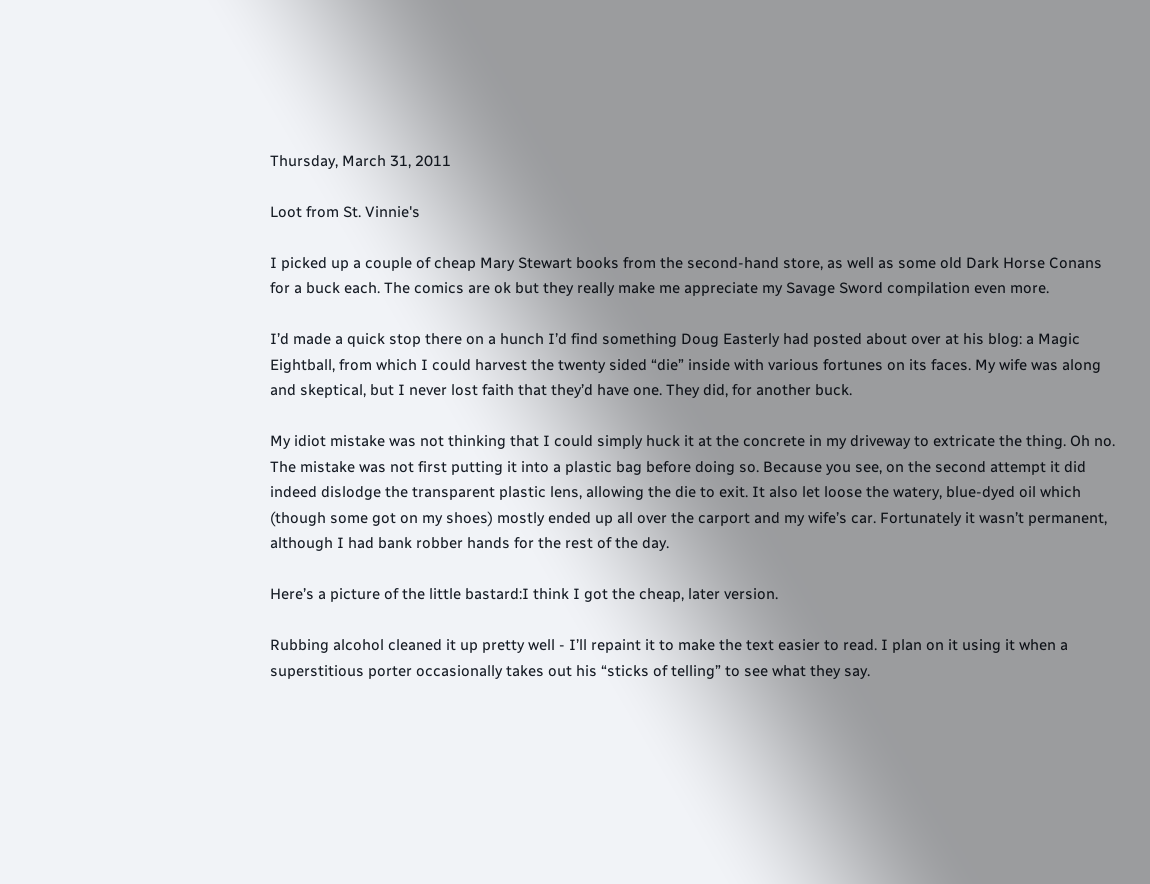Thursday, March 31, 2011

Loot from St. Vinnie's

I picked up a couple of cheap Mary Stewart books from the second-hand store, as well as some old Dark Horse Conans for a buck each. The comics are ok but they really make me appreciate my Savage Sword compilation even more.

I’d made a quick stop there on a hunch I’d find something Doug Easterly had posted about over at his blog: a Magic Eightball, from which I could harvest the twenty sided “die” inside with various fortunes on its faces. My wife was along and skeptical, but I never lost faith that they’d have one. They did, for another buck.

My idiot mistake was not thinking that I could simply huck it at the concrete in my driveway to extricate the thing. Oh no. The mistake was not first putting it into a plastic bag before doing so. Because you see, on the second attempt it did indeed dislodge the transparent plastic lens, allowing the die to exit. It also let loose the watery, blue-dyed oil which (though some got on my shoes) mostly ended up all over the carport and my wife’s car. Fortunately it wasn’t permanent, although I had bank robber hands for the rest of the day.

Here’s a picture of the little bastard:I think I got the cheap, later version.

Rubbing alcohol cleaned it up pretty well - I’ll repaint it to make the text easier to read. I plan on it using it when a superstitious porter occasionally takes out his “sticks of telling” to see what they say.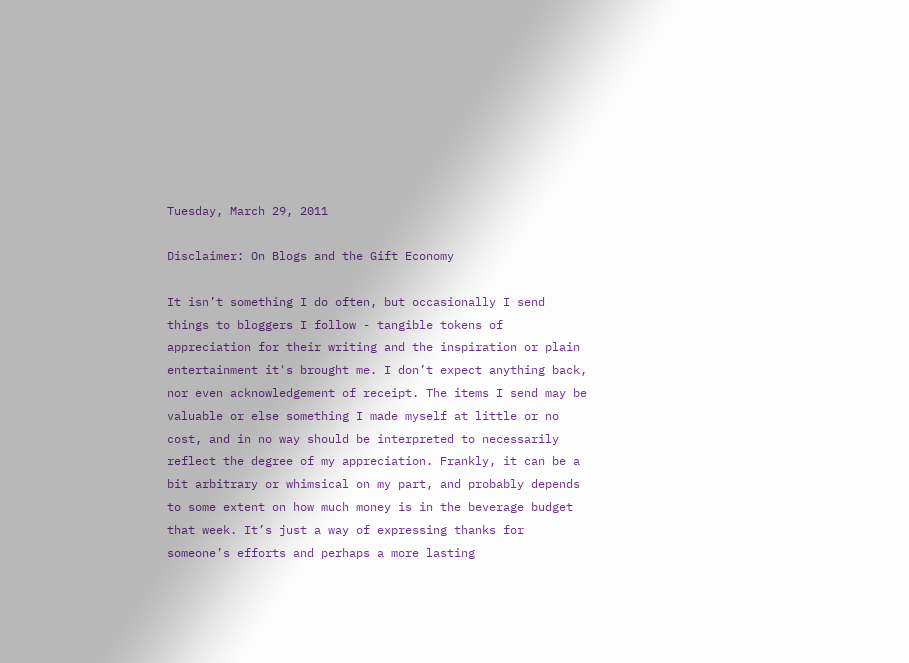Tuesday, March 29, 2011

Disclaimer: On Blogs and the Gift Economy

It isn’t something I do often, but occasionally I send things to bloggers I follow - tangible tokens of appreciation for their writing and the inspiration or plain entertainment it's brought me. I don’t expect anything back, nor even acknowledgement of receipt. The items I send may be valuable or else something I made myself at little or no cost, and in no way should be interpreted to necessarily reflect the degree of my appreciation. Frankly, it can be a bit arbitrary or whimsical on my part, and probably depends to some extent on how much money is in the beverage budget that week. It’s just a way of expressing thanks for someone’s efforts and perhaps a more lasting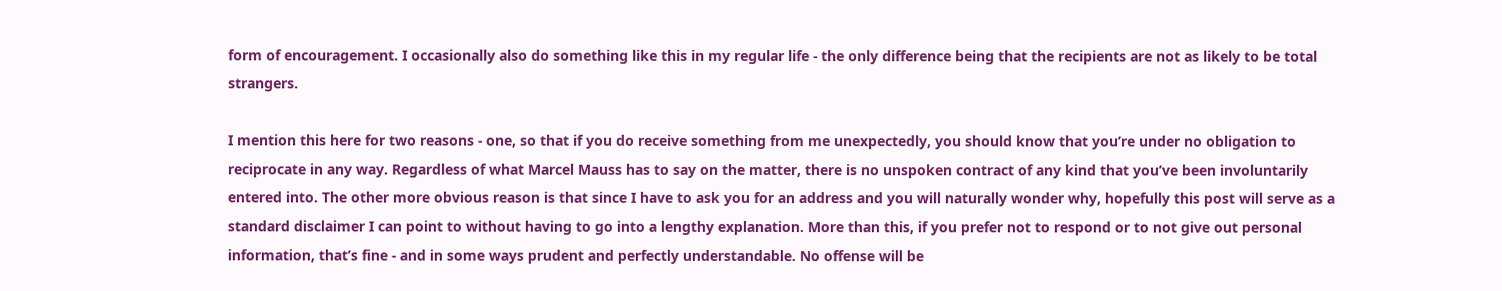form of encouragement. I occasionally also do something like this in my regular life - the only difference being that the recipients are not as likely to be total strangers.

I mention this here for two reasons - one, so that if you do receive something from me unexpectedly, you should know that you’re under no obligation to reciprocate in any way. Regardless of what Marcel Mauss has to say on the matter, there is no unspoken contract of any kind that you’ve been involuntarily entered into. The other more obvious reason is that since I have to ask you for an address and you will naturally wonder why, hopefully this post will serve as a standard disclaimer I can point to without having to go into a lengthy explanation. More than this, if you prefer not to respond or to not give out personal information, that’s fine - and in some ways prudent and perfectly understandable. No offense will be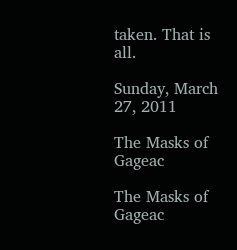taken. That is all.

Sunday, March 27, 2011

The Masks of Gageac

The Masks of Gageac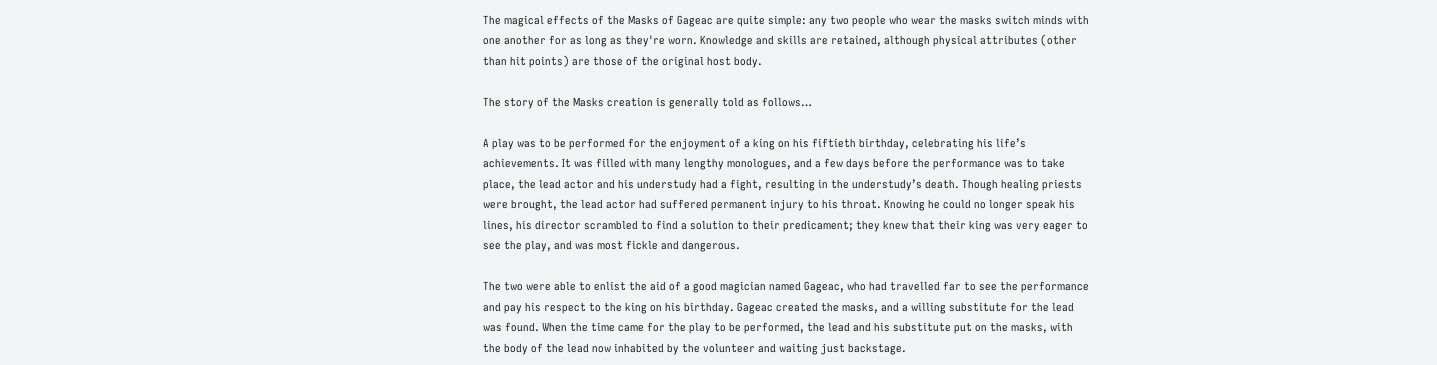The magical effects of the Masks of Gageac are quite simple: any two people who wear the masks switch minds with one another for as long as they're worn. Knowledge and skills are retained, although physical attributes (other than hit points) are those of the original host body.

The story of the Masks creation is generally told as follows…

A play was to be performed for the enjoyment of a king on his fiftieth birthday, celebrating his life’s achievements. It was filled with many lengthy monologues, and a few days before the performance was to take place, the lead actor and his understudy had a fight, resulting in the understudy’s death. Though healing priests were brought, the lead actor had suffered permanent injury to his throat. Knowing he could no longer speak his lines, his director scrambled to find a solution to their predicament; they knew that their king was very eager to see the play, and was most fickle and dangerous.

The two were able to enlist the aid of a good magician named Gageac, who had travelled far to see the performance and pay his respect to the king on his birthday. Gageac created the masks, and a willing substitute for the lead was found. When the time came for the play to be performed, the lead and his substitute put on the masks, with the body of the lead now inhabited by the volunteer and waiting just backstage.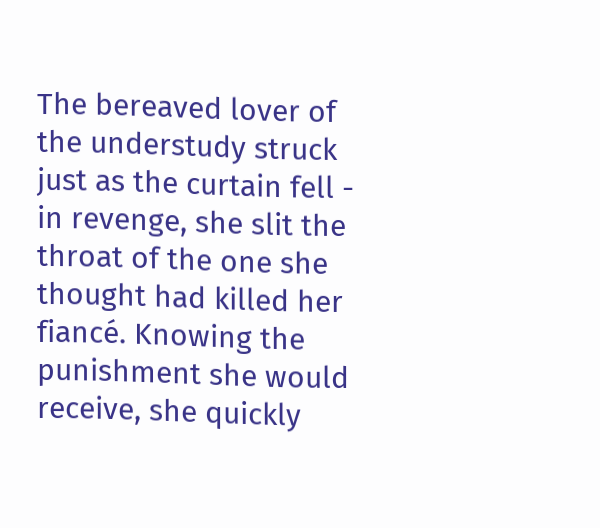The bereaved lover of the understudy struck just as the curtain fell - in revenge, she slit the throat of the one she thought had killed her fiancé. Knowing the punishment she would receive, she quickly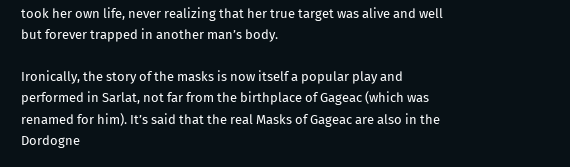took her own life, never realizing that her true target was alive and well but forever trapped in another man’s body.

Ironically, the story of the masks is now itself a popular play and performed in Sarlat, not far from the birthplace of Gageac (which was renamed for him). It’s said that the real Masks of Gageac are also in the Dordogne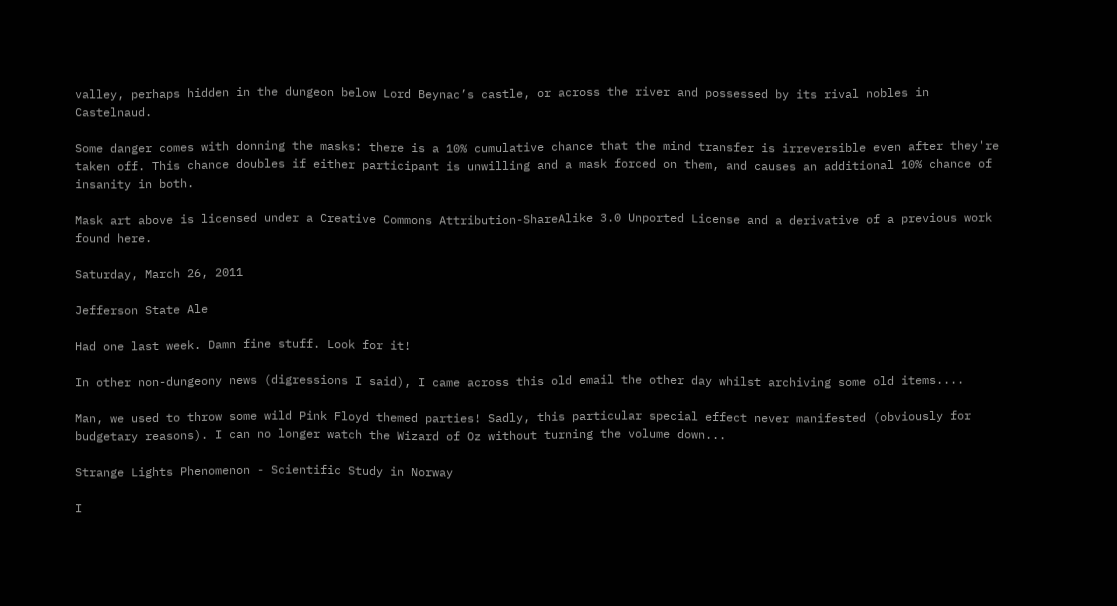valley, perhaps hidden in the dungeon below Lord Beynac’s castle, or across the river and possessed by its rival nobles in Castelnaud.

Some danger comes with donning the masks: there is a 10% cumulative chance that the mind transfer is irreversible even after they're taken off. This chance doubles if either participant is unwilling and a mask forced on them, and causes an additional 10% chance of insanity in both.

Mask art above is licensed under a Creative Commons Attribution-ShareAlike 3.0 Unported License and a derivative of a previous work found here.

Saturday, March 26, 2011

Jefferson State Ale

Had one last week. Damn fine stuff. Look for it!

In other non-dungeony news (digressions I said), I came across this old email the other day whilst archiving some old items....

Man, we used to throw some wild Pink Floyd themed parties! Sadly, this particular special effect never manifested (obviously for budgetary reasons). I can no longer watch the Wizard of Oz without turning the volume down...

Strange Lights Phenomenon - Scientific Study in Norway

I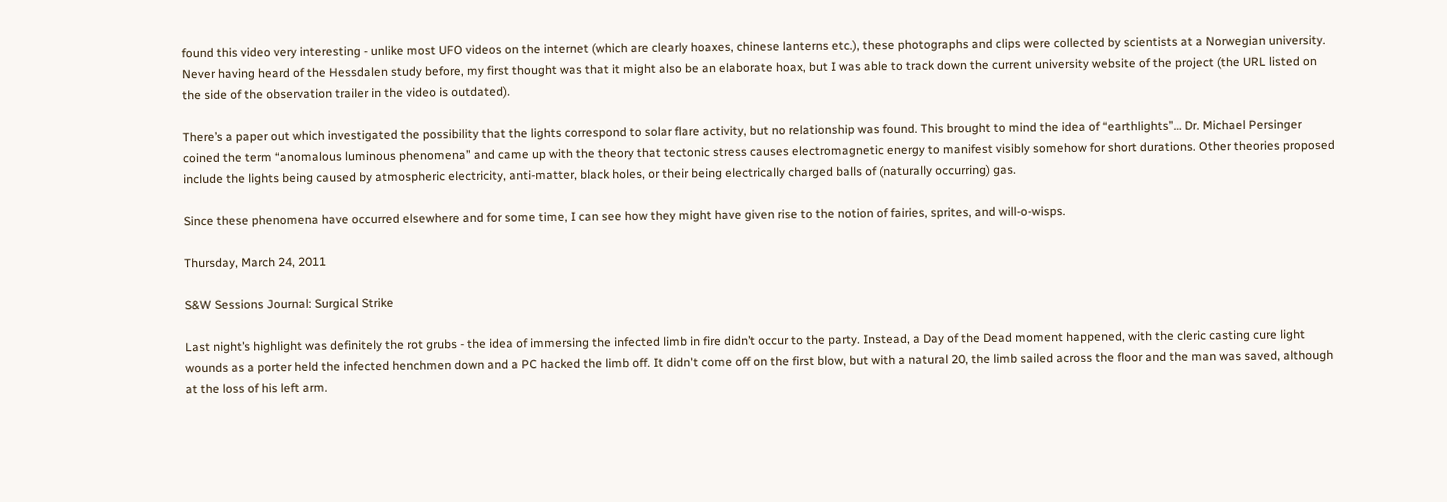found this video very interesting - unlike most UFO videos on the internet (which are clearly hoaxes, chinese lanterns etc.), these photographs and clips were collected by scientists at a Norwegian university. Never having heard of the Hessdalen study before, my first thought was that it might also be an elaborate hoax, but I was able to track down the current university website of the project (the URL listed on the side of the observation trailer in the video is outdated).

There’s a paper out which investigated the possibility that the lights correspond to solar flare activity, but no relationship was found. This brought to mind the idea of “earthlights”… Dr. Michael Persinger coined the term “anomalous luminous phenomena” and came up with the theory that tectonic stress causes electromagnetic energy to manifest visibly somehow for short durations. Other theories proposed include the lights being caused by atmospheric electricity, anti-matter, black holes, or their being electrically charged balls of (naturally occurring) gas.

Since these phenomena have occurred elsewhere and for some time, I can see how they might have given rise to the notion of fairies, sprites, and will-o-wisps.

Thursday, March 24, 2011

S&W Sessions Journal: Surgical Strike

Last night’s highlight was definitely the rot grubs - the idea of immersing the infected limb in fire didn’t occur to the party. Instead, a Day of the Dead moment happened, with the cleric casting cure light wounds as a porter held the infected henchmen down and a PC hacked the limb off. It didn't come off on the first blow, but with a natural 20, the limb sailed across the floor and the man was saved, although at the loss of his left arm.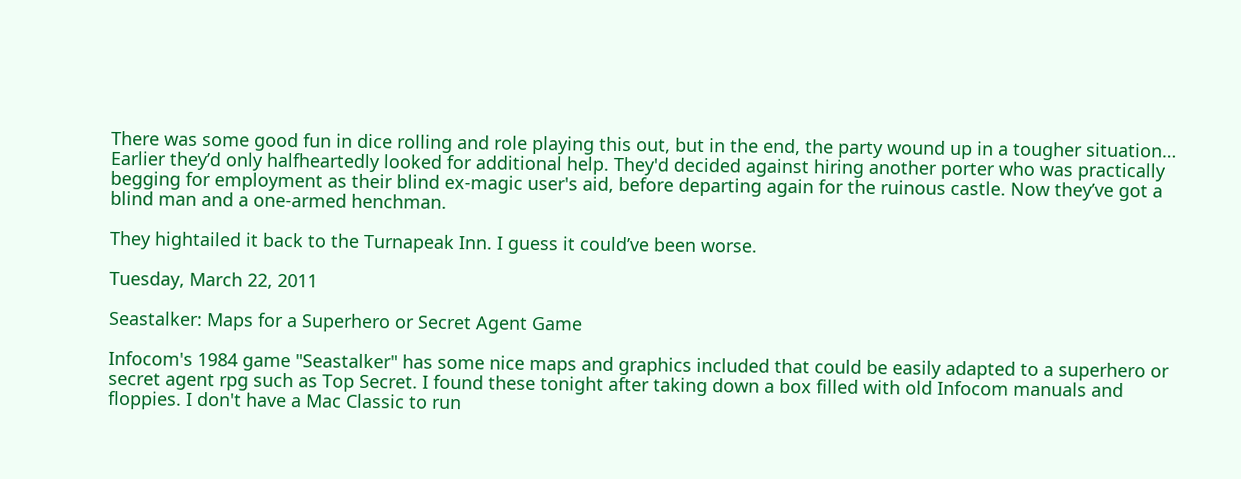There was some good fun in dice rolling and role playing this out, but in the end, the party wound up in a tougher situation… Earlier they’d only halfheartedly looked for additional help. They'd decided against hiring another porter who was practically begging for employment as their blind ex-magic user's aid, before departing again for the ruinous castle. Now they’ve got a blind man and a one-armed henchman.

They hightailed it back to the Turnapeak Inn. I guess it could’ve been worse.

Tuesday, March 22, 2011

Seastalker: Maps for a Superhero or Secret Agent Game

Infocom's 1984 game "Seastalker" has some nice maps and graphics included that could be easily adapted to a superhero or secret agent rpg such as Top Secret. I found these tonight after taking down a box filled with old Infocom manuals and floppies. I don't have a Mac Classic to run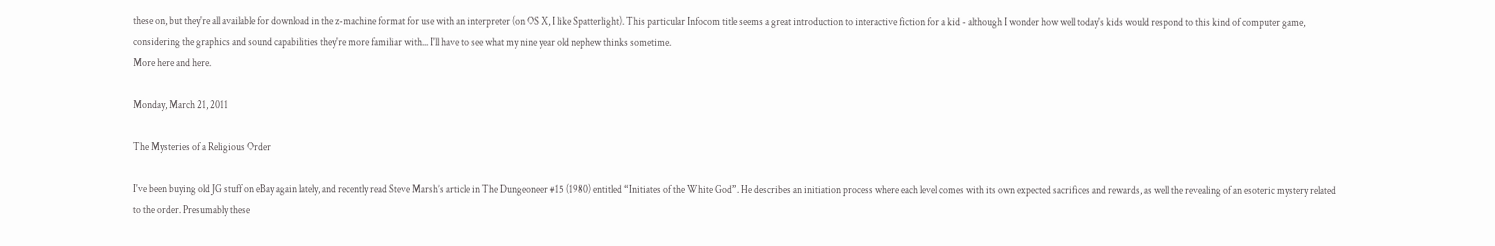these on, but they're all available for download in the z-machine format for use with an interpreter (on OS X, I like Spatterlight). This particular Infocom title seems a great introduction to interactive fiction for a kid - although I wonder how well today's kids would respond to this kind of computer game, considering the graphics and sound capabilities they're more familiar with... I'll have to see what my nine year old nephew thinks sometime.
More here and here.

Monday, March 21, 2011

The Mysteries of a Religious Order

I've been buying old JG stuff on eBay again lately, and recently read Steve Marsh’s article in The Dungeoneer #15 (1980) entitled “Initiates of the White God”. He describes an initiation process where each level comes with its own expected sacrifices and rewards, as well the revealing of an esoteric mystery related to the order. Presumably these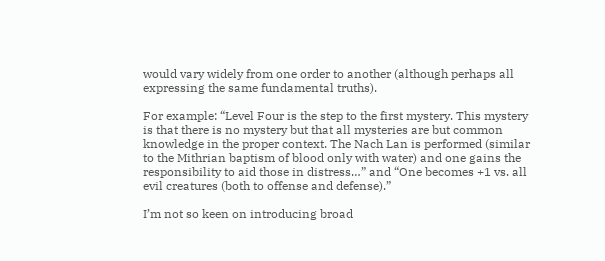would vary widely from one order to another (although perhaps all expressing the same fundamental truths).

For example: “Level Four is the step to the first mystery. This mystery is that there is no mystery but that all mysteries are but common knowledge in the proper context. The Nach Lan is performed (similar to the Mithrian baptism of blood only with water) and one gains the responsibility to aid those in distress…” and “One becomes +1 vs. all evil creatures (both to offense and defense).”

I’m not so keen on introducing broad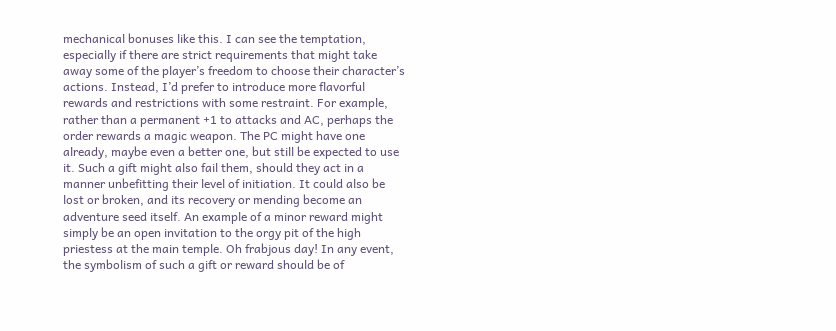mechanical bonuses like this. I can see the temptation, especially if there are strict requirements that might take away some of the player’s freedom to choose their character’s actions. Instead, I’d prefer to introduce more flavorful rewards and restrictions with some restraint. For example, rather than a permanent +1 to attacks and AC, perhaps the order rewards a magic weapon. The PC might have one already, maybe even a better one, but still be expected to use it. Such a gift might also fail them, should they act in a manner unbefitting their level of initiation. It could also be lost or broken, and its recovery or mending become an adventure seed itself. An example of a minor reward might simply be an open invitation to the orgy pit of the high priestess at the main temple. Oh frabjous day! In any event, the symbolism of such a gift or reward should be of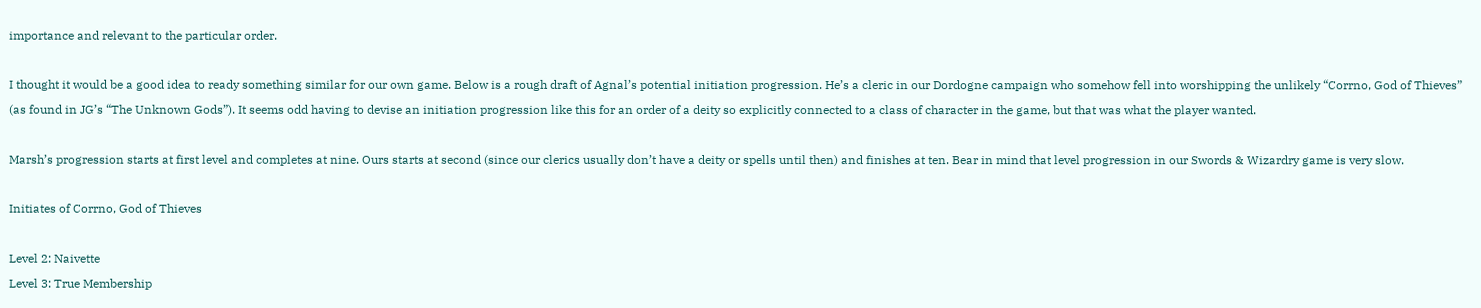importance and relevant to the particular order.

I thought it would be a good idea to ready something similar for our own game. Below is a rough draft of Agnal’s potential initiation progression. He’s a cleric in our Dordogne campaign who somehow fell into worshipping the unlikely “Corrno, God of Thieves” (as found in JG’s “The Unknown Gods”). It seems odd having to devise an initiation progression like this for an order of a deity so explicitly connected to a class of character in the game, but that was what the player wanted.

Marsh’s progression starts at first level and completes at nine. Ours starts at second (since our clerics usually don’t have a deity or spells until then) and finishes at ten. Bear in mind that level progression in our Swords & Wizardry game is very slow.

Initiates of Corrno, God of Thieves

Level 2: Naivette
Level 3: True Membership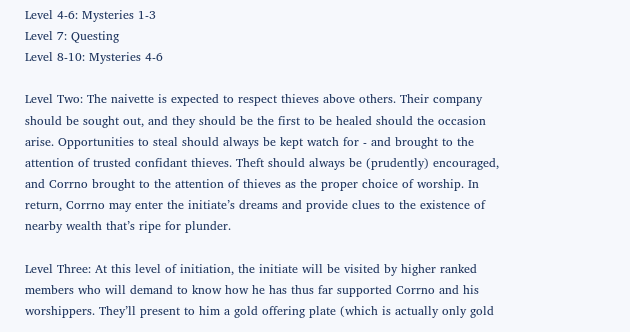Level 4-6: Mysteries 1-3
Level 7: Questing
Level 8-10: Mysteries 4-6

Level Two: The naivette is expected to respect thieves above others. Their company should be sought out, and they should be the first to be healed should the occasion arise. Opportunities to steal should always be kept watch for - and brought to the attention of trusted confidant thieves. Theft should always be (prudently) encouraged, and Corrno brought to the attention of thieves as the proper choice of worship. In return, Corrno may enter the initiate’s dreams and provide clues to the existence of nearby wealth that’s ripe for plunder.

Level Three: At this level of initiation, the initiate will be visited by higher ranked members who will demand to know how he has thus far supported Corrno and his worshippers. They’ll present to him a gold offering plate (which is actually only gold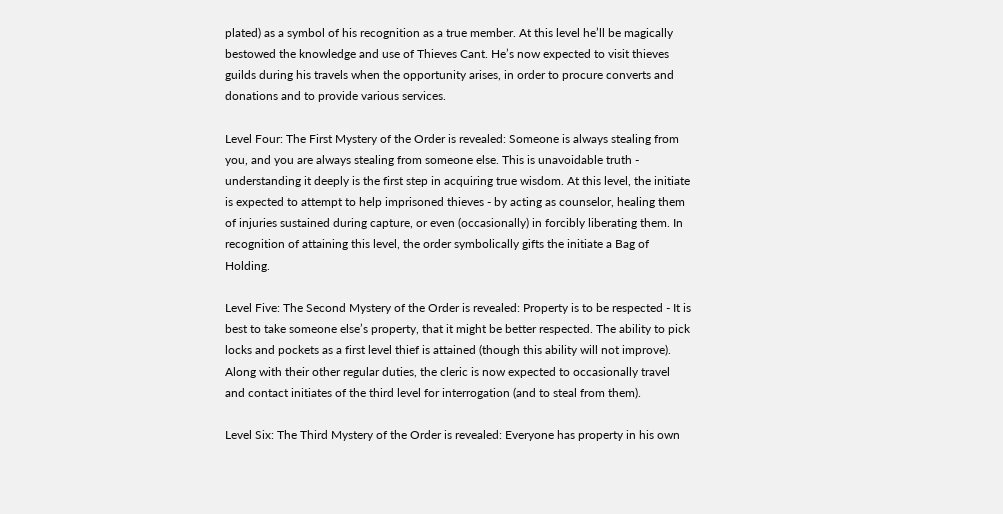plated) as a symbol of his recognition as a true member. At this level he’ll be magically bestowed the knowledge and use of Thieves Cant. He’s now expected to visit thieves guilds during his travels when the opportunity arises, in order to procure converts and donations and to provide various services.

Level Four: The First Mystery of the Order is revealed: Someone is always stealing from you, and you are always stealing from someone else. This is unavoidable truth - understanding it deeply is the first step in acquiring true wisdom. At this level, the initiate is expected to attempt to help imprisoned thieves - by acting as counselor, healing them of injuries sustained during capture, or even (occasionally) in forcibly liberating them. In recognition of attaining this level, the order symbolically gifts the initiate a Bag of Holding.

Level Five: The Second Mystery of the Order is revealed: Property is to be respected - It is best to take someone else’s property, that it might be better respected. The ability to pick locks and pockets as a first level thief is attained (though this ability will not improve). Along with their other regular duties, the cleric is now expected to occasionally travel and contact initiates of the third level for interrogation (and to steal from them).

Level Six: The Third Mystery of the Order is revealed: Everyone has property in his own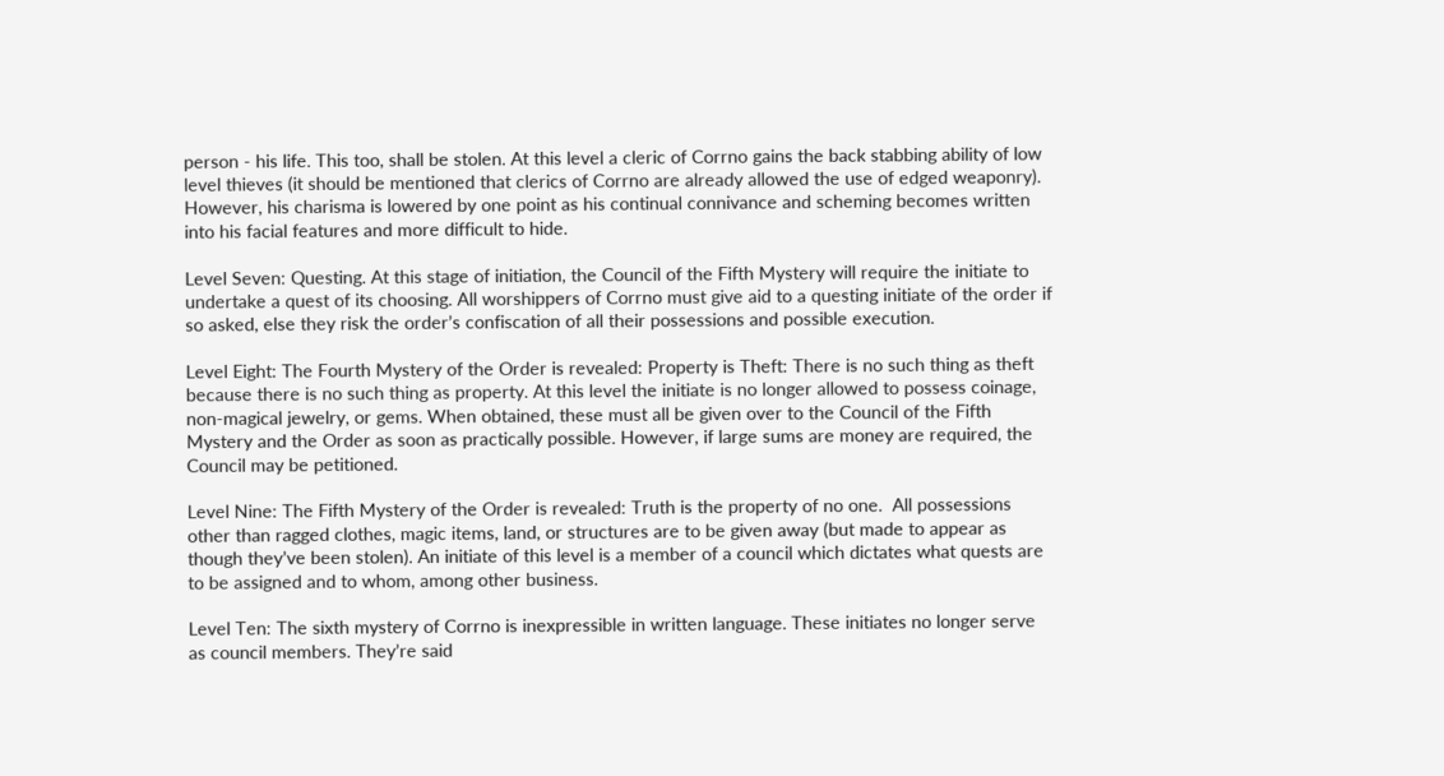person - his life. This too, shall be stolen. At this level a cleric of Corrno gains the back stabbing ability of low level thieves (it should be mentioned that clerics of Corrno are already allowed the use of edged weaponry). However, his charisma is lowered by one point as his continual connivance and scheming becomes written into his facial features and more difficult to hide.

Level Seven: Questing. At this stage of initiation, the Council of the Fifth Mystery will require the initiate to undertake a quest of its choosing. All worshippers of Corrno must give aid to a questing initiate of the order if so asked, else they risk the order’s confiscation of all their possessions and possible execution.

Level Eight: The Fourth Mystery of the Order is revealed: Property is Theft: There is no such thing as theft because there is no such thing as property. At this level the initiate is no longer allowed to possess coinage, non-magical jewelry, or gems. When obtained, these must all be given over to the Council of the Fifth Mystery and the Order as soon as practically possible. However, if large sums are money are required, the Council may be petitioned.

Level Nine: The Fifth Mystery of the Order is revealed: Truth is the property of no one.  All possessions other than ragged clothes, magic items, land, or structures are to be given away (but made to appear as though they’ve been stolen). An initiate of this level is a member of a council which dictates what quests are to be assigned and to whom, among other business.

Level Ten: The sixth mystery of Corrno is inexpressible in written language. These initiates no longer serve as council members. They’re said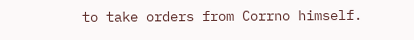to take orders from Corrno himself.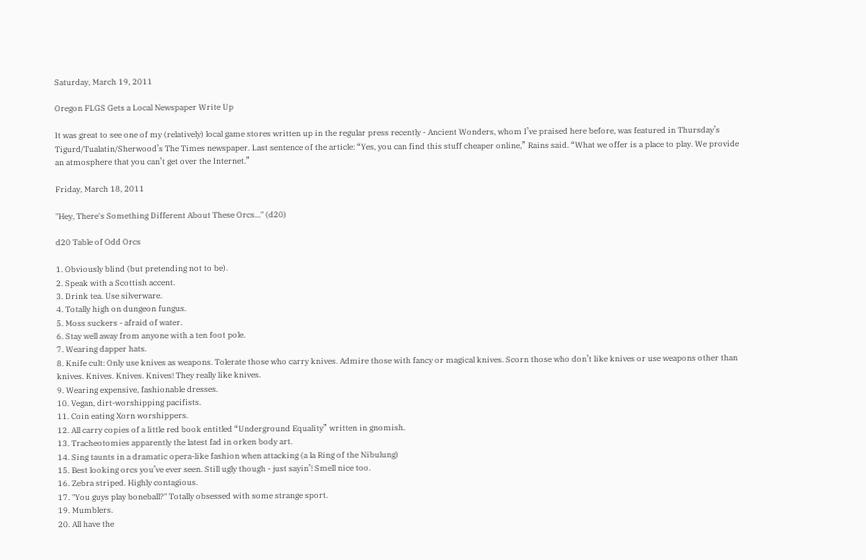Saturday, March 19, 2011

Oregon FLGS Gets a Local Newspaper Write Up

It was great to see one of my (relatively) local game stores written up in the regular press recently - Ancient Wonders, whom I’ve praised here before, was featured in Thursday’s Tigurd/Tualatin/Sherwood’s The Times newspaper. Last sentence of the article: “Yes, you can find this stuff cheaper online,” Rains said. “What we offer is a place to play. We provide an atmosphere that you can’t get over the Internet.”

Friday, March 18, 2011

"Hey, There's Something Different About These Orcs..." (d20)

d20 Table of Odd Orcs

1. Obviously blind (but pretending not to be).
2. Speak with a Scottish accent.
3. Drink tea. Use silverware.
4. Totally high on dungeon fungus.
5. Moss suckers - afraid of water.
6. Stay well away from anyone with a ten foot pole.
7. Wearing dapper hats.
8. Knife cult: Only use knives as weapons. Tolerate those who carry knives. Admire those with fancy or magical knives. Scorn those who don’t like knives or use weapons other than knives. Knives. Knives. Knives! They really like knives.
9. Wearing expensive, fashionable dresses.
10. Vegan, dirt-worshipping pacifists.
11. Coin eating Xorn worshippers.
12. All carry copies of a little red book entitled “Underground Equality” written in gnomish.
13. Tracheotomies apparently the latest fad in orken body art.
14. Sing taunts in a dramatic opera-like fashion when attacking (a la Ring of the Nibulung)
15. Best looking orcs you’ve ever seen. Still ugly though - just sayin’! Smell nice too.
16. Zebra striped. Highly contagious.
17. "You guys play boneball?" Totally obsessed with some strange sport.
19. Mumblers.
20. All have the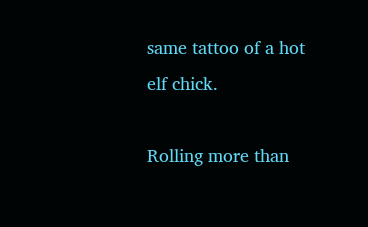same tattoo of a hot elf chick.

Rolling more than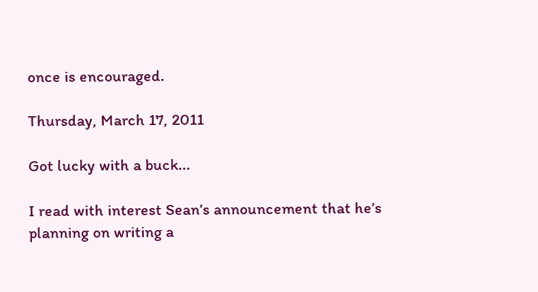once is encouraged.

Thursday, March 17, 2011

Got lucky with a buck...

I read with interest Sean’s announcement that he’s planning on writing a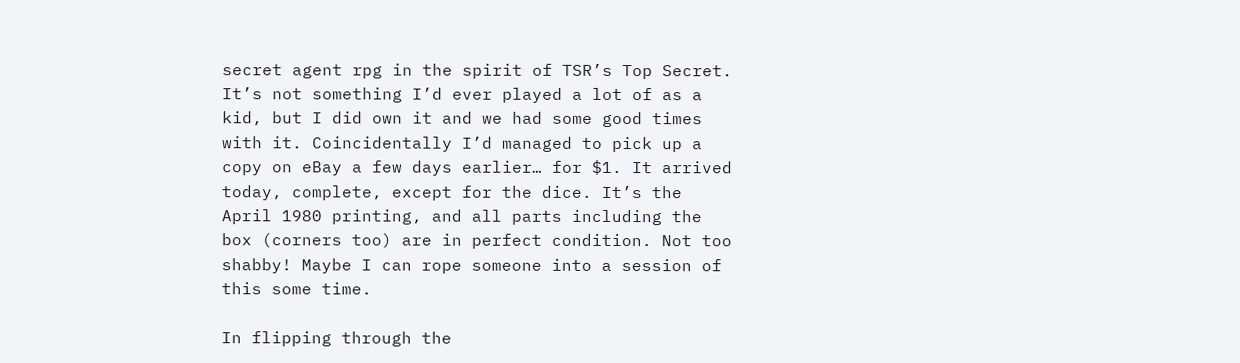secret agent rpg in the spirit of TSR’s Top Secret. It’s not something I’d ever played a lot of as a kid, but I did own it and we had some good times with it. Coincidentally I’d managed to pick up a copy on eBay a few days earlier… for $1. It arrived today, complete, except for the dice. It’s the April 1980 printing, and all parts including the box (corners too) are in perfect condition. Not too shabby! Maybe I can rope someone into a session of this some time.

In flipping through the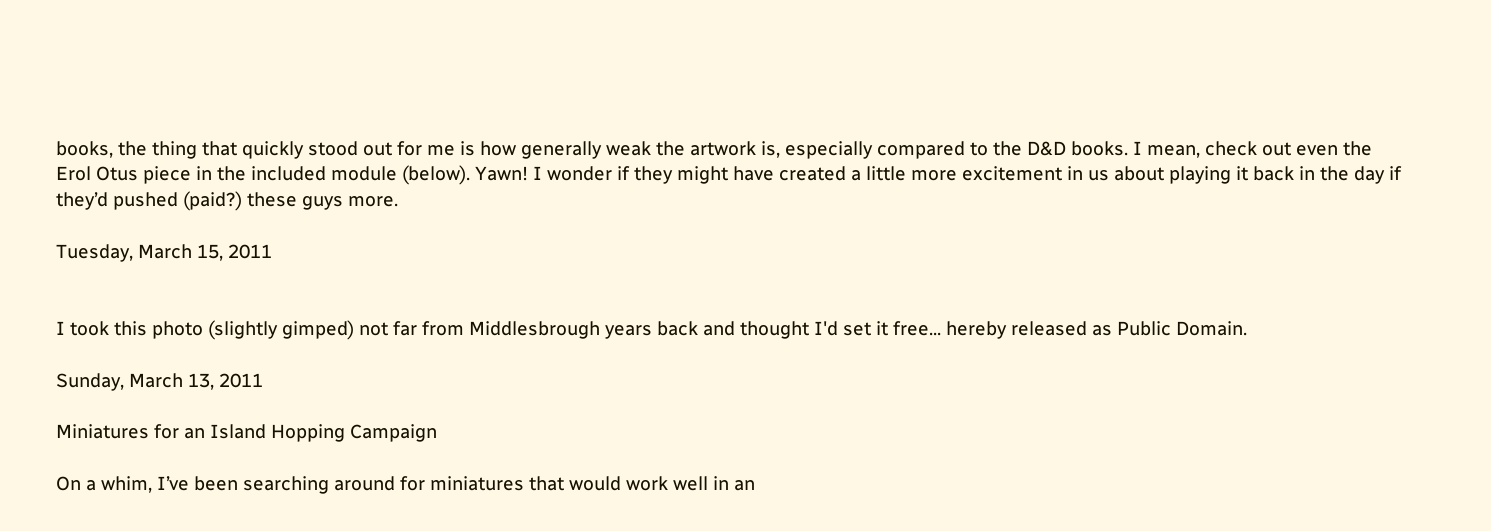books, the thing that quickly stood out for me is how generally weak the artwork is, especially compared to the D&D books. I mean, check out even the Erol Otus piece in the included module (below). Yawn! I wonder if they might have created a little more excitement in us about playing it back in the day if they’d pushed (paid?) these guys more.

Tuesday, March 15, 2011


I took this photo (slightly gimped) not far from Middlesbrough years back and thought I'd set it free... hereby released as Public Domain.

Sunday, March 13, 2011

Miniatures for an Island Hopping Campaign

On a whim, I’ve been searching around for miniatures that would work well in an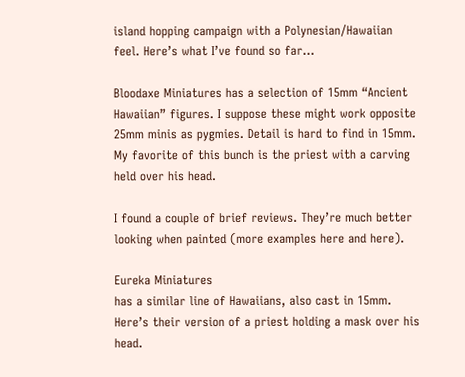island hopping campaign with a Polynesian/Hawaiian feel. Here’s what I’ve found so far...

Bloodaxe Miniatures has a selection of 15mm “Ancient Hawaiian” figures. I suppose these might work opposite 25mm minis as pygmies. Detail is hard to find in 15mm. My favorite of this bunch is the priest with a carving held over his head.

I found a couple of brief reviews. They’re much better looking when painted (more examples here and here).

Eureka Miniatures
has a similar line of Hawaiians, also cast in 15mm. Here’s their version of a priest holding a mask over his head.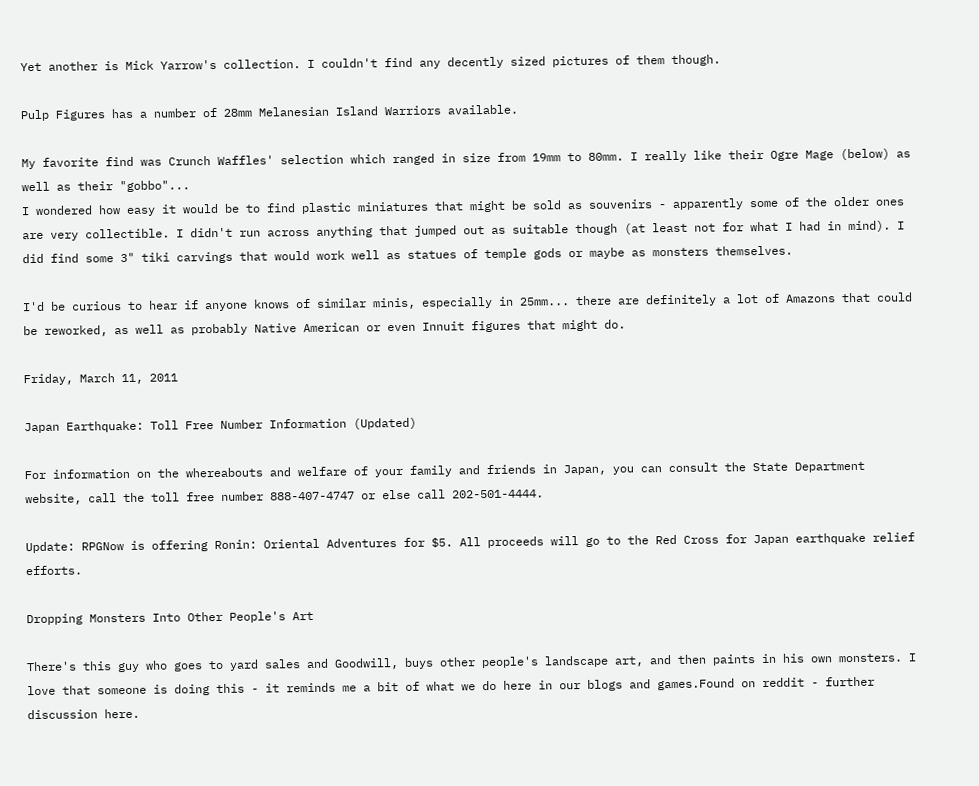Yet another is Mick Yarrow's collection. I couldn't find any decently sized pictures of them though.

Pulp Figures has a number of 28mm Melanesian Island Warriors available.

My favorite find was Crunch Waffles' selection which ranged in size from 19mm to 80mm. I really like their Ogre Mage (below) as well as their "gobbo"...
I wondered how easy it would be to find plastic miniatures that might be sold as souvenirs - apparently some of the older ones are very collectible. I didn't run across anything that jumped out as suitable though (at least not for what I had in mind). I did find some 3" tiki carvings that would work well as statues of temple gods or maybe as monsters themselves.

I'd be curious to hear if anyone knows of similar minis, especially in 25mm... there are definitely a lot of Amazons that could be reworked, as well as probably Native American or even Innuit figures that might do.

Friday, March 11, 2011

Japan Earthquake: Toll Free Number Information (Updated)

For information on the whereabouts and welfare of your family and friends in Japan, you can consult the State Department website, call the toll free number 888-407-4747 or else call 202-501-4444.

Update: RPGNow is offering Ronin: Oriental Adventures for $5. All proceeds will go to the Red Cross for Japan earthquake relief efforts.

Dropping Monsters Into Other People's Art

There's this guy who goes to yard sales and Goodwill, buys other people's landscape art, and then paints in his own monsters. I love that someone is doing this - it reminds me a bit of what we do here in our blogs and games.Found on reddit - further discussion here.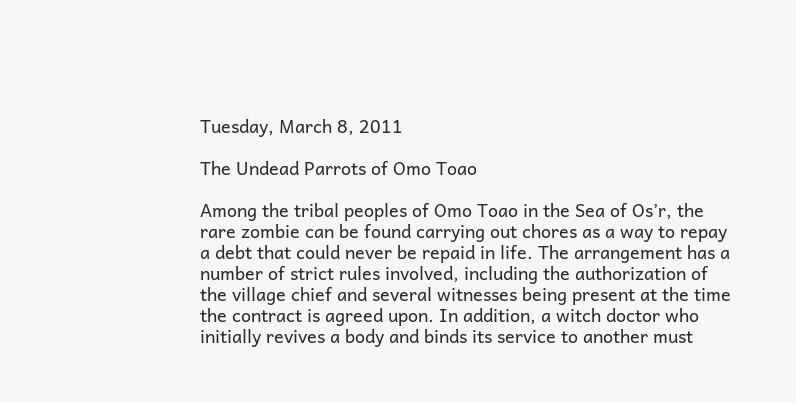Tuesday, March 8, 2011

The Undead Parrots of Omo Toao

Among the tribal peoples of Omo Toao in the Sea of Os’r, the rare zombie can be found carrying out chores as a way to repay a debt that could never be repaid in life. The arrangement has a number of strict rules involved, including the authorization of the village chief and several witnesses being present at the time the contract is agreed upon. In addition, a witch doctor who initially revives a body and binds its service to another must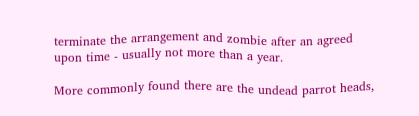terminate the arrangement and zombie after an agreed upon time - usually not more than a year.

More commonly found there are the undead parrot heads,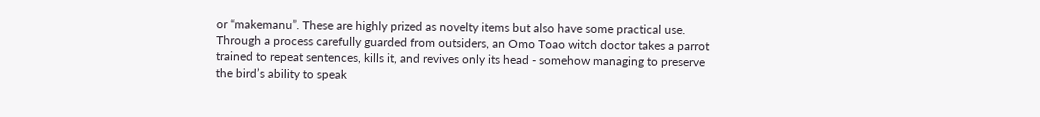or “makemanu”. These are highly prized as novelty items but also have some practical use. Through a process carefully guarded from outsiders, an Omo Toao witch doctor takes a parrot trained to repeat sentences, kills it, and revives only its head - somehow managing to preserve the bird’s ability to speak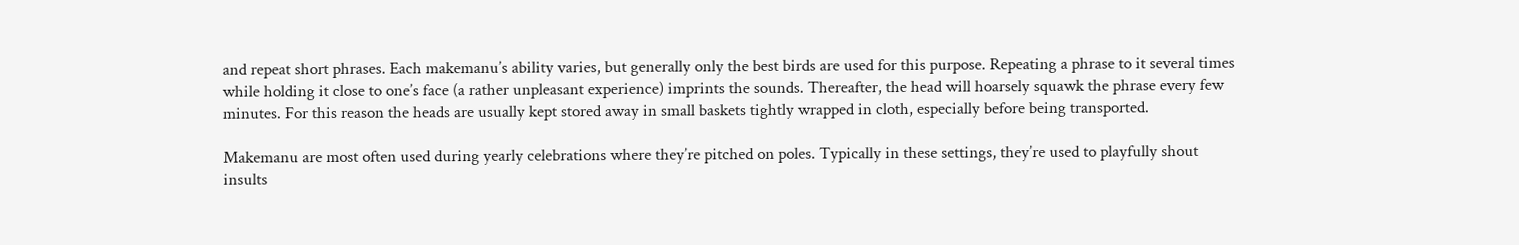and repeat short phrases. Each makemanu’s ability varies, but generally only the best birds are used for this purpose. Repeating a phrase to it several times while holding it close to one’s face (a rather unpleasant experience) imprints the sounds. Thereafter, the head will hoarsely squawk the phrase every few minutes. For this reason the heads are usually kept stored away in small baskets tightly wrapped in cloth, especially before being transported.

Makemanu are most often used during yearly celebrations where they’re pitched on poles. Typically in these settings, they’re used to playfully shout insults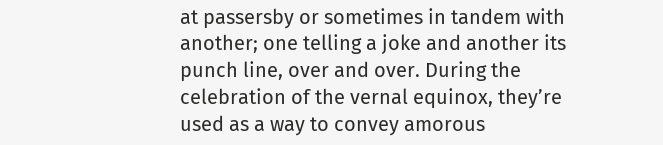at passersby or sometimes in tandem with another; one telling a joke and another its punch line, over and over. During the celebration of the vernal equinox, they’re used as a way to convey amorous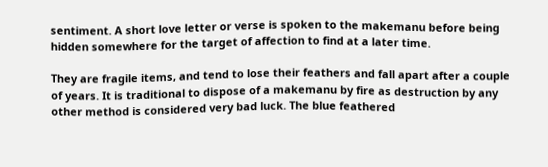sentiment. A short love letter or verse is spoken to the makemanu before being hidden somewhere for the target of affection to find at a later time.

They are fragile items, and tend to lose their feathers and fall apart after a couple of years. It is traditional to dispose of a makemanu by fire as destruction by any other method is considered very bad luck. The blue feathered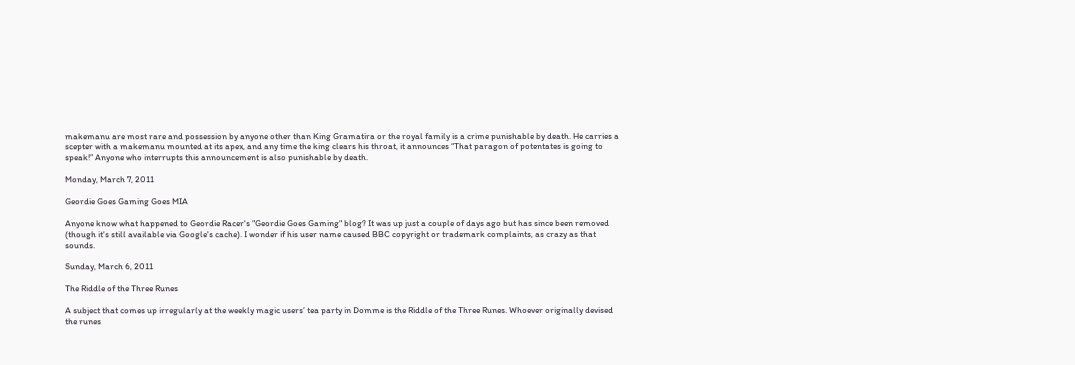makemanu are most rare and possession by anyone other than King Gramatira or the royal family is a crime punishable by death. He carries a scepter with a makemanu mounted at its apex, and any time the king clears his throat, it announces “That paragon of potentates is going to speak!” Anyone who interrupts this announcement is also punishable by death.

Monday, March 7, 2011

Geordie Goes Gaming Goes MIA

Anyone know what happened to Geordie Racer's "Geordie Goes Gaming" blog? It was up just a couple of days ago but has since been removed (though it's still available via Google's cache). I wonder if his user name caused BBC copyright or trademark complaints, as crazy as that sounds.

Sunday, March 6, 2011

The Riddle of the Three Runes

A subject that comes up irregularly at the weekly magic users’ tea party in Domme is the Riddle of the Three Runes. Whoever originally devised the runes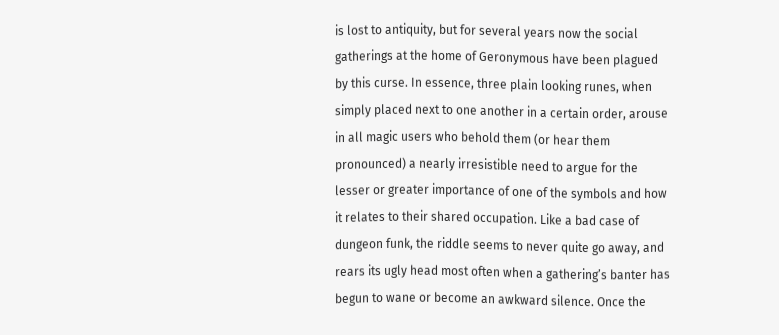is lost to antiquity, but for several years now the social gatherings at the home of Geronymous have been plagued by this curse. In essence, three plain looking runes, when simply placed next to one another in a certain order, arouse in all magic users who behold them (or hear them pronounced) a nearly irresistible need to argue for the lesser or greater importance of one of the symbols and how it relates to their shared occupation. Like a bad case of dungeon funk, the riddle seems to never quite go away, and rears its ugly head most often when a gathering’s banter has begun to wane or become an awkward silence. Once the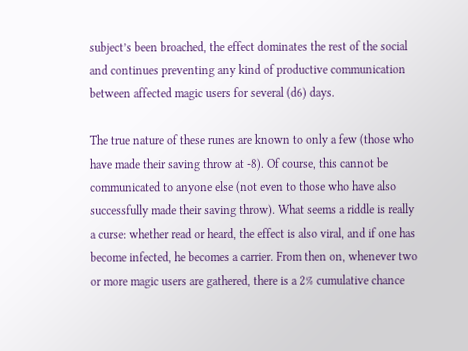subject’s been broached, the effect dominates the rest of the social and continues preventing any kind of productive communication between affected magic users for several (d6) days.

The true nature of these runes are known to only a few (those who have made their saving throw at -8). Of course, this cannot be communicated to anyone else (not even to those who have also successfully made their saving throw). What seems a riddle is really a curse: whether read or heard, the effect is also viral, and if one has become infected, he becomes a carrier. From then on, whenever two or more magic users are gathered, there is a 2% cumulative chance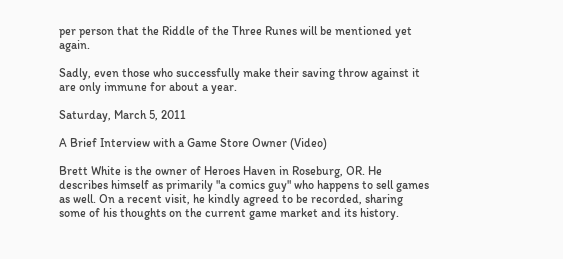per person that the Riddle of the Three Runes will be mentioned yet again.

Sadly, even those who successfully make their saving throw against it are only immune for about a year.

Saturday, March 5, 2011

A Brief Interview with a Game Store Owner (Video)

Brett White is the owner of Heroes Haven in Roseburg, OR. He describes himself as primarily "a comics guy" who happens to sell games as well. On a recent visit, he kindly agreed to be recorded, sharing some of his thoughts on the current game market and its history.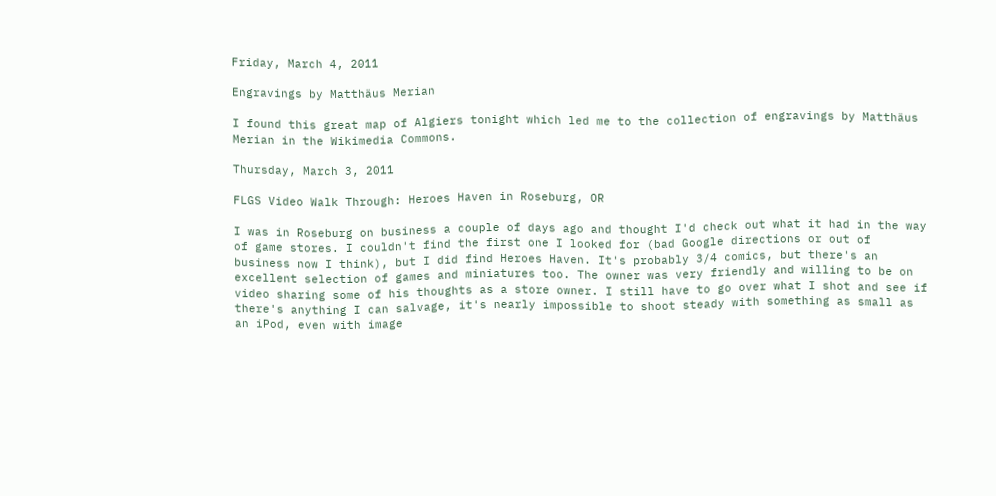Friday, March 4, 2011

Engravings by Matthäus Merian

I found this great map of Algiers tonight which led me to the collection of engravings by Matthäus Merian in the Wikimedia Commons.

Thursday, March 3, 2011

FLGS Video Walk Through: Heroes Haven in Roseburg, OR

I was in Roseburg on business a couple of days ago and thought I'd check out what it had in the way of game stores. I couldn't find the first one I looked for (bad Google directions or out of business now I think), but I did find Heroes Haven. It's probably 3/4 comics, but there's an excellent selection of games and miniatures too. The owner was very friendly and willing to be on video sharing some of his thoughts as a store owner. I still have to go over what I shot and see if there's anything I can salvage, it's nearly impossible to shoot steady with something as small as an iPod, even with image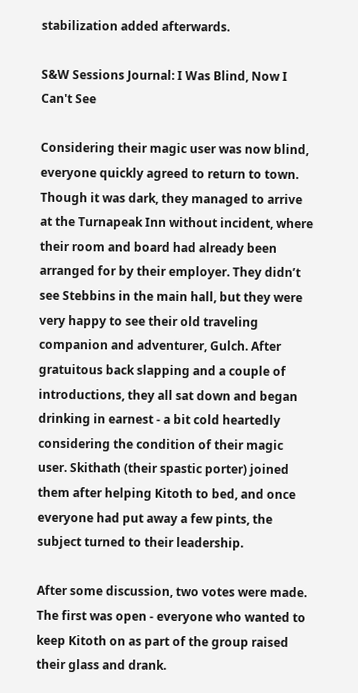stabilization added afterwards.

S&W Sessions Journal: I Was Blind, Now I Can't See

Considering their magic user was now blind, everyone quickly agreed to return to town. Though it was dark, they managed to arrive at the Turnapeak Inn without incident, where their room and board had already been arranged for by their employer. They didn’t see Stebbins in the main hall, but they were very happy to see their old traveling companion and adventurer, Gulch. After gratuitous back slapping and a couple of introductions, they all sat down and began drinking in earnest - a bit cold heartedly considering the condition of their magic user. Skithath (their spastic porter) joined them after helping Kitoth to bed, and once everyone had put away a few pints, the subject turned to their leadership.

After some discussion, two votes were made. The first was open - everyone who wanted to keep Kitoth on as part of the group raised their glass and drank.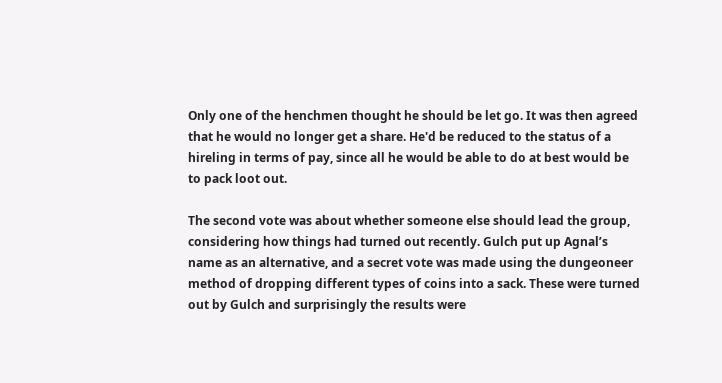Only one of the henchmen thought he should be let go. It was then agreed that he would no longer get a share. He'd be reduced to the status of a hireling in terms of pay, since all he would be able to do at best would be to pack loot out.

The second vote was about whether someone else should lead the group, considering how things had turned out recently. Gulch put up Agnal’s name as an alternative, and a secret vote was made using the dungeoneer method of dropping different types of coins into a sack. These were turned out by Gulch and surprisingly the results were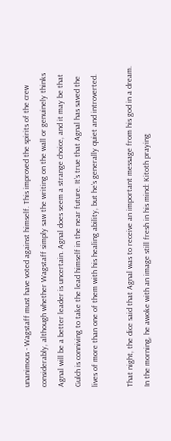unanimous - Wagstaff must have voted against himself. This improved the spirits of the crew considerably, although whether Wagstaff simply saw the writing on the wall or genuinely thinks Agnal will be a better leader is uncertain. Agnal does seem a strange choice, and it may be that Gulch is conniving to take the lead himself in the near future. It’s true that Agnal has saved the lives of more than one of them with his healing ability, but he’s generally quiet and introverted.

That night, the dice said that Agnal was to receive an important message from his god in a dream. In the morning, he awoke with an image still fresh in his mind: Kitoth praying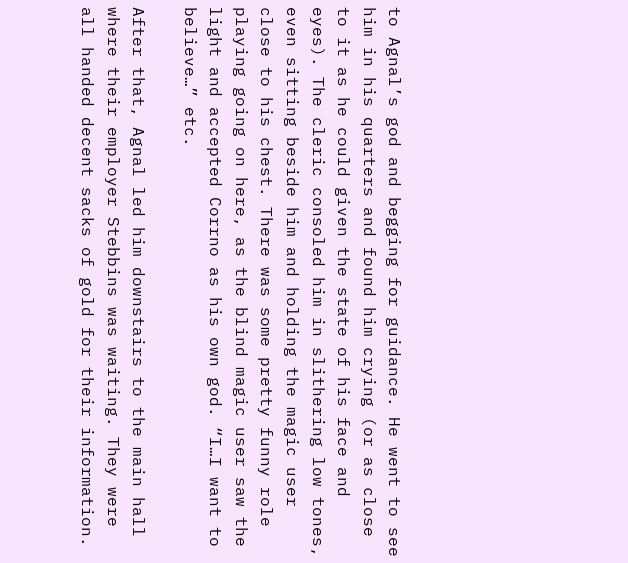to Agnal’s god and begging for guidance. He went to see him in his quarters and found him crying (or as close to it as he could given the state of his face and eyes). The cleric consoled him in slithering low tones, even sitting beside him and holding the magic user close to his chest. There was some pretty funny role playing going on here, as the blind magic user saw the light and accepted Corrno as his own god. “I…I want to believe…” etc.

After that, Agnal led him downstairs to the main hall where their employer Stebbins was waiting. They were all handed decent sacks of gold for their information.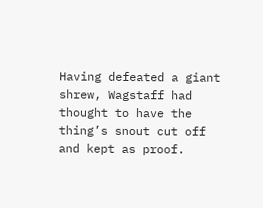Having defeated a giant shrew, Wagstaff had thought to have the thing’s snout cut off and kept as proof.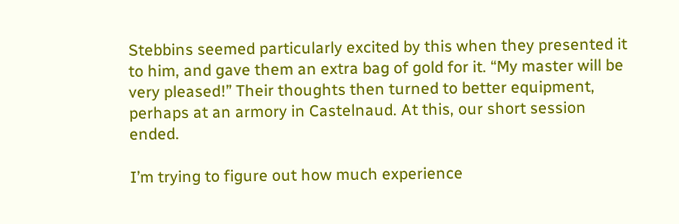Stebbins seemed particularly excited by this when they presented it to him, and gave them an extra bag of gold for it. “My master will be very pleased!” Their thoughts then turned to better equipment, perhaps at an armory in Castelnaud. At this, our short session ended.

I’m trying to figure out how much experience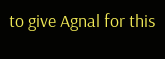to give Agnal for this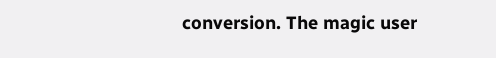conversion. The magic user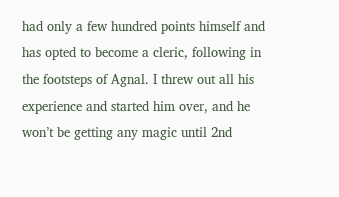had only a few hundred points himself and has opted to become a cleric, following in the footsteps of Agnal. I threw out all his experience and started him over, and he won’t be getting any magic until 2nd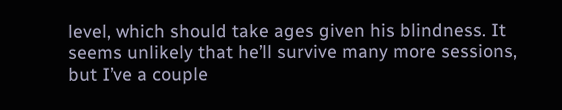level, which should take ages given his blindness. It seems unlikely that he’ll survive many more sessions, but I’ve a couple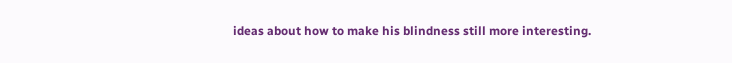ideas about how to make his blindness still more interesting.